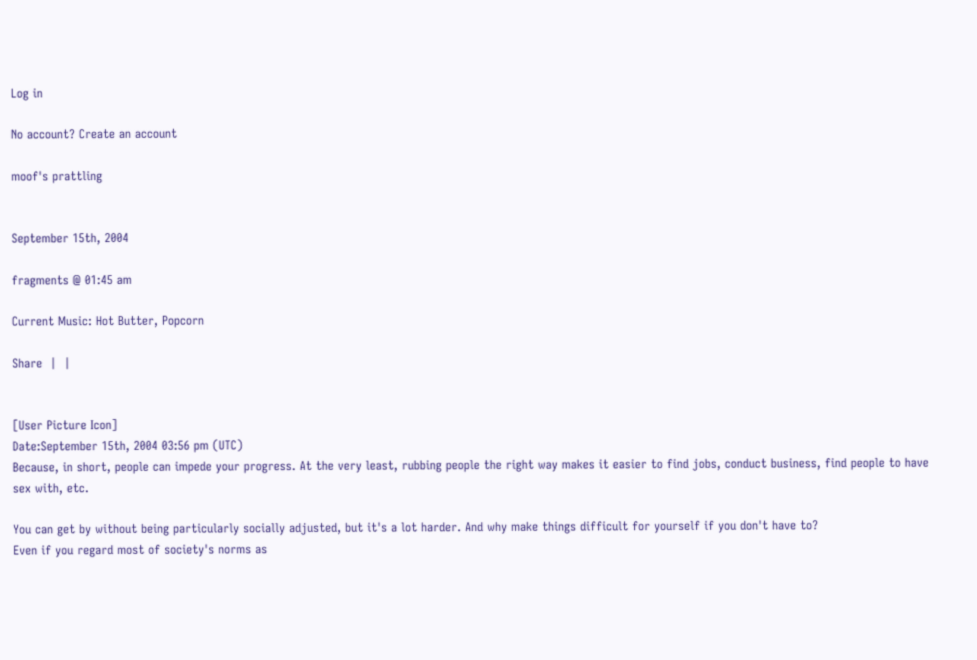Log in

No account? Create an account

moof's prattling


September 15th, 2004

fragments @ 01:45 am

Current Music: Hot Butter, Popcorn

Share  |  |


[User Picture Icon]
Date:September 15th, 2004 03:56 pm (UTC)
Because, in short, people can impede your progress. At the very least, rubbing people the right way makes it easier to find jobs, conduct business, find people to have sex with, etc.

You can get by without being particularly socially adjusted, but it's a lot harder. And why make things difficult for yourself if you don't have to?
Even if you regard most of society's norms as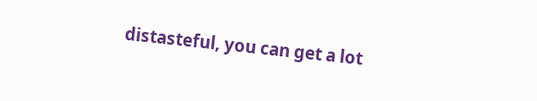distasteful, you can get a lot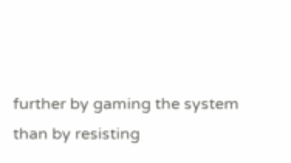further by gaming the system than by resisting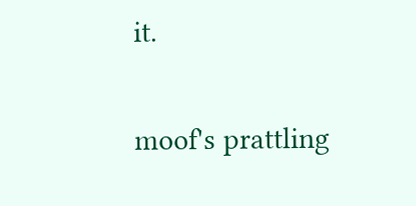it.

moof's prattling